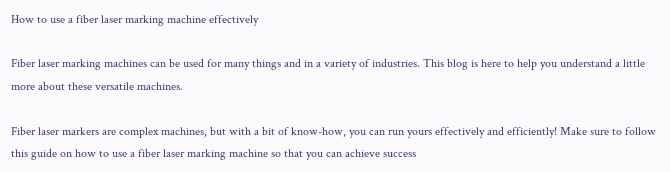How to use a fiber laser marking machine effectively

Fiber laser marking machines can be used for many things and in a variety of industries. This blog is here to help you understand a little more about these versatile machines.

Fiber laser markers are complex machines, but with a bit of know-how, you can run yours effectively and efficiently! Make sure to follow this guide on how to use a fiber laser marking machine so that you can achieve success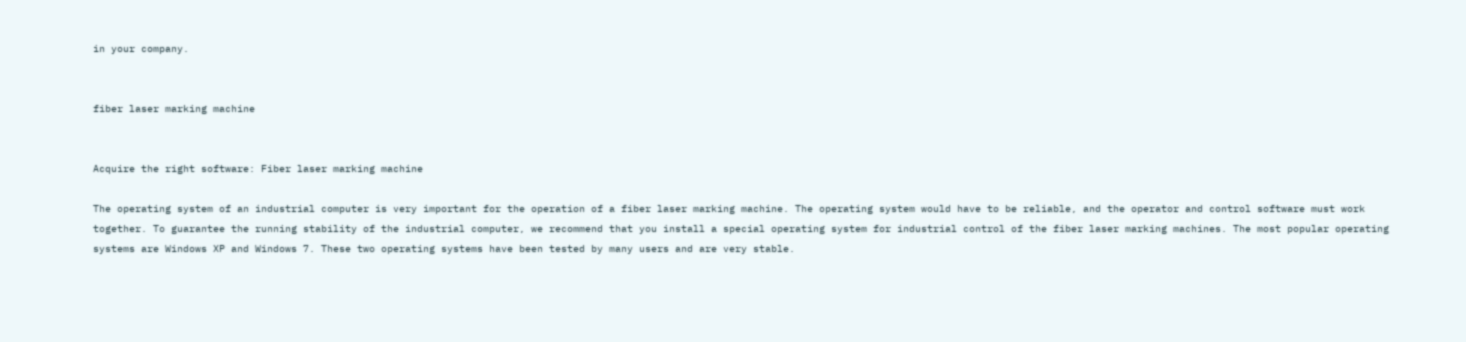in your company.


fiber laser marking machine


Acquire the right software: Fiber laser marking machine

The operating system of an industrial computer is very important for the operation of a fiber laser marking machine. The operating system would have to be reliable, and the operator and control software must work together. To guarantee the running stability of the industrial computer, we recommend that you install a special operating system for industrial control of the fiber laser marking machines. The most popular operating systems are Windows XP and Windows 7. These two operating systems have been tested by many users and are very stable.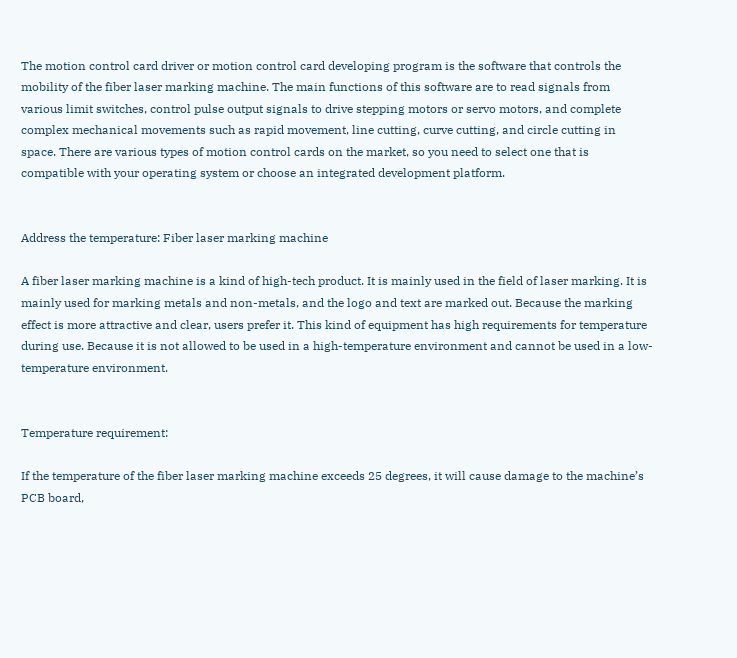The motion control card driver or motion control card developing program is the software that controls the mobility of the fiber laser marking machine. The main functions of this software are to read signals from various limit switches, control pulse output signals to drive stepping motors or servo motors, and complete complex mechanical movements such as rapid movement, line cutting, curve cutting, and circle cutting in space. There are various types of motion control cards on the market, so you need to select one that is compatible with your operating system or choose an integrated development platform.


Address the temperature: Fiber laser marking machine

A fiber laser marking machine is a kind of high-tech product. It is mainly used in the field of laser marking. It is mainly used for marking metals and non-metals, and the logo and text are marked out. Because the marking effect is more attractive and clear, users prefer it. This kind of equipment has high requirements for temperature during use. Because it is not allowed to be used in a high-temperature environment and cannot be used in a low-temperature environment.


Temperature requirement:

If the temperature of the fiber laser marking machine exceeds 25 degrees, it will cause damage to the machine’s PCB board,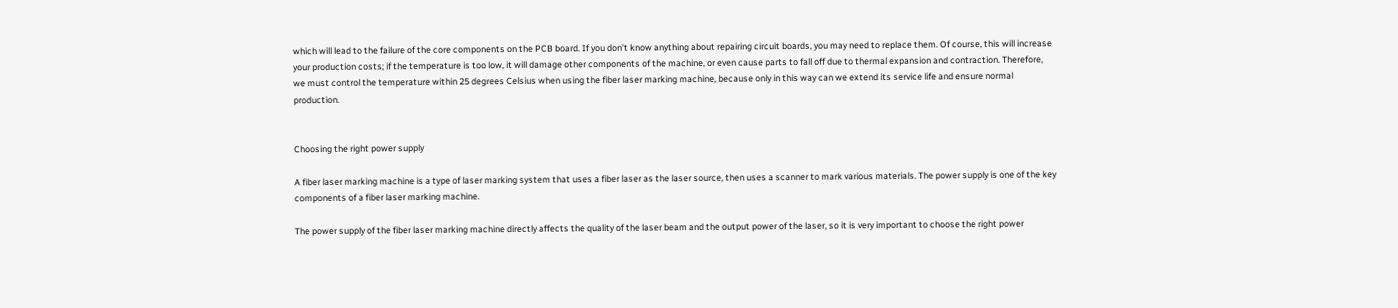which will lead to the failure of the core components on the PCB board. If you don’t know anything about repairing circuit boards, you may need to replace them. Of course, this will increase your production costs; if the temperature is too low, it will damage other components of the machine, or even cause parts to fall off due to thermal expansion and contraction. Therefore, we must control the temperature within 25 degrees Celsius when using the fiber laser marking machine, because only in this way can we extend its service life and ensure normal production.


Choosing the right power supply

A fiber laser marking machine is a type of laser marking system that uses a fiber laser as the laser source, then uses a scanner to mark various materials. The power supply is one of the key components of a fiber laser marking machine.

The power supply of the fiber laser marking machine directly affects the quality of the laser beam and the output power of the laser, so it is very important to choose the right power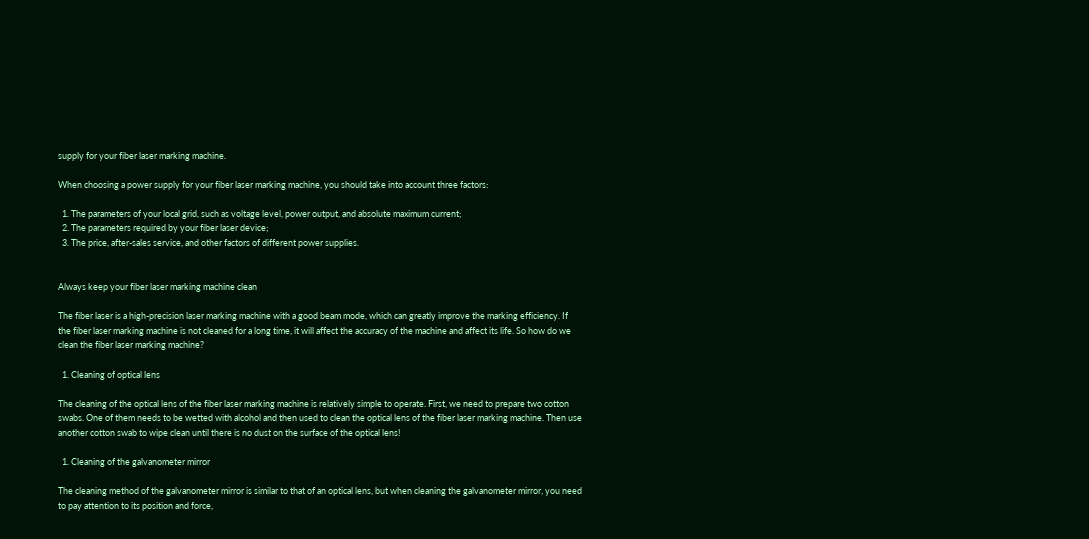supply for your fiber laser marking machine.

When choosing a power supply for your fiber laser marking machine, you should take into account three factors:

  1. The parameters of your local grid, such as voltage level, power output, and absolute maximum current;
  2. The parameters required by your fiber laser device;
  3. The price, after-sales service, and other factors of different power supplies.


Always keep your fiber laser marking machine clean

The fiber laser is a high-precision laser marking machine with a good beam mode, which can greatly improve the marking efficiency. If the fiber laser marking machine is not cleaned for a long time, it will affect the accuracy of the machine and affect its life. So how do we clean the fiber laser marking machine?

  1. Cleaning of optical lens

The cleaning of the optical lens of the fiber laser marking machine is relatively simple to operate. First, we need to prepare two cotton swabs. One of them needs to be wetted with alcohol and then used to clean the optical lens of the fiber laser marking machine. Then use another cotton swab to wipe clean until there is no dust on the surface of the optical lens!

  1. Cleaning of the galvanometer mirror

The cleaning method of the galvanometer mirror is similar to that of an optical lens, but when cleaning the galvanometer mirror, you need to pay attention to its position and force,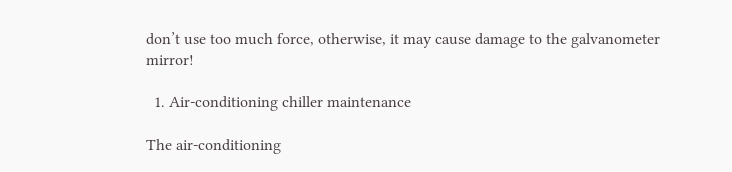don’t use too much force, otherwise, it may cause damage to the galvanometer mirror!

  1. Air-conditioning chiller maintenance

The air-conditioning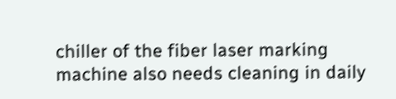chiller of the fiber laser marking machine also needs cleaning in daily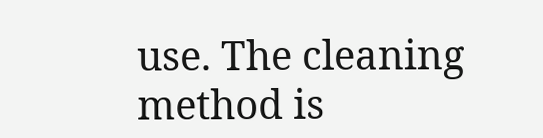use. The cleaning method is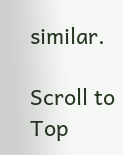similar.

Scroll to Top